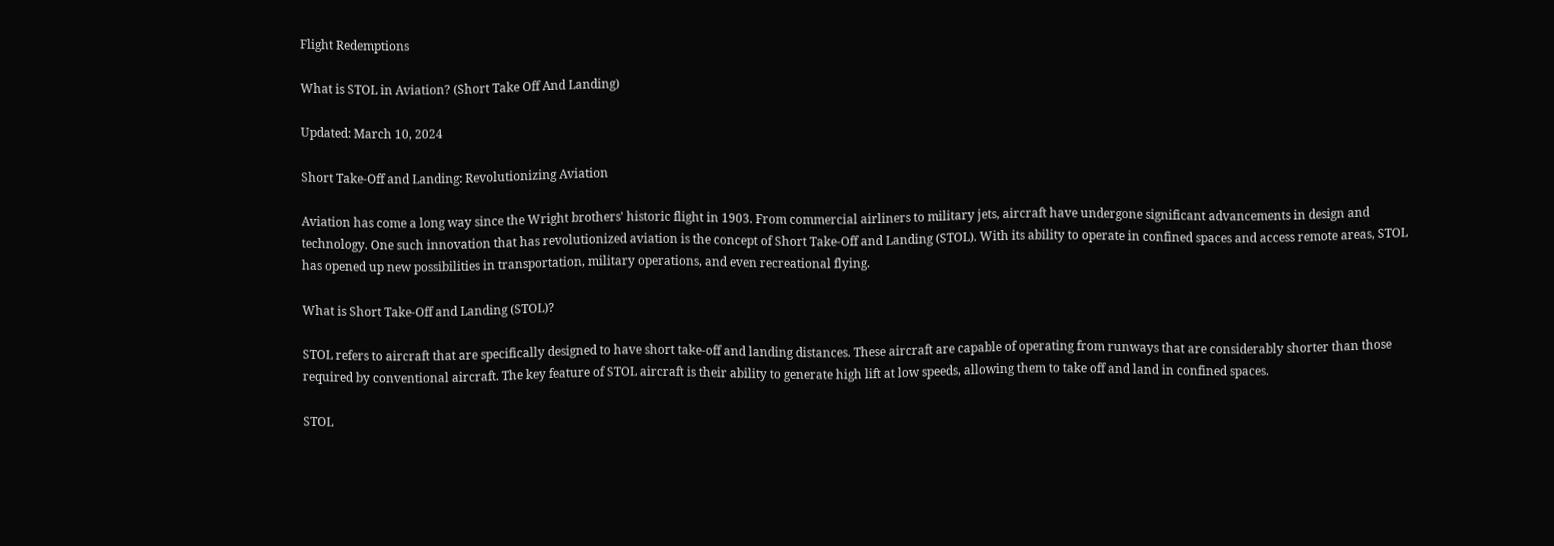Flight Redemptions

What is STOL in Aviation? (Short Take Off And Landing)

Updated: March 10, 2024

Short Take-Off and Landing: Revolutionizing Aviation

Aviation has come a long way since the Wright brothers' historic flight in 1903. From commercial airliners to military jets, aircraft have undergone significant advancements in design and technology. One such innovation that has revolutionized aviation is the concept of Short Take-Off and Landing (STOL). With its ability to operate in confined spaces and access remote areas, STOL has opened up new possibilities in transportation, military operations, and even recreational flying.

What is Short Take-Off and Landing (STOL)?

STOL refers to aircraft that are specifically designed to have short take-off and landing distances. These aircraft are capable of operating from runways that are considerably shorter than those required by conventional aircraft. The key feature of STOL aircraft is their ability to generate high lift at low speeds, allowing them to take off and land in confined spaces.

STOL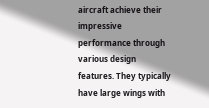aircraft achieve their impressive performance through various design features. They typically have large wings with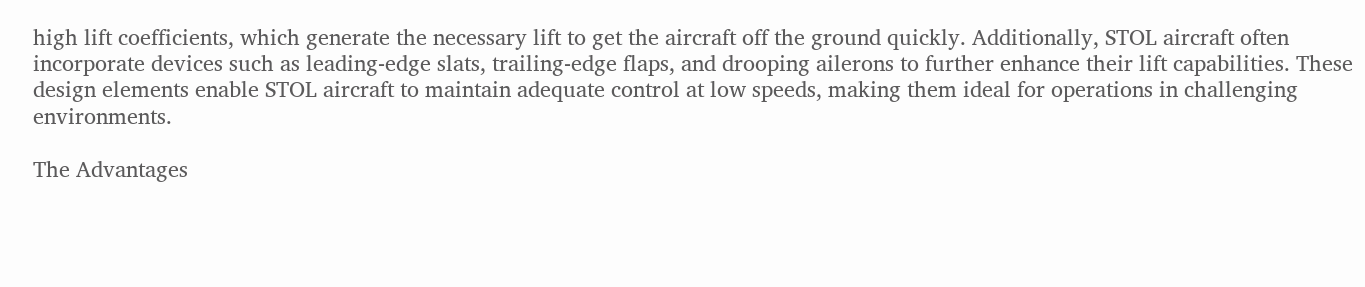high lift coefficients, which generate the necessary lift to get the aircraft off the ground quickly. Additionally, STOL aircraft often incorporate devices such as leading-edge slats, trailing-edge flaps, and drooping ailerons to further enhance their lift capabilities. These design elements enable STOL aircraft to maintain adequate control at low speeds, making them ideal for operations in challenging environments.

The Advantages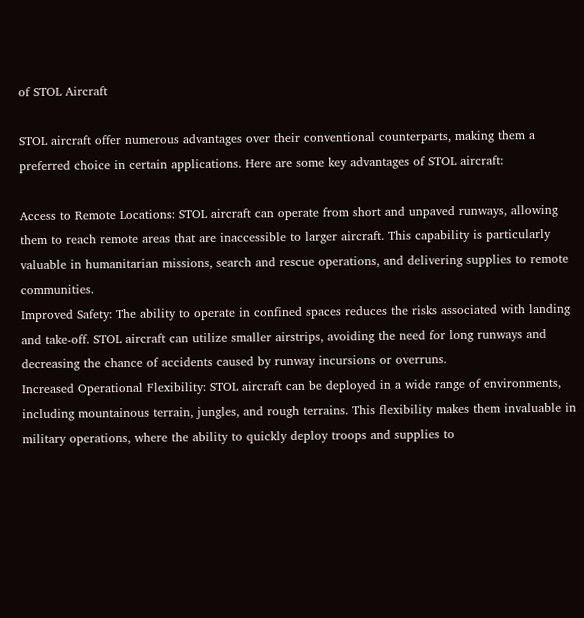of STOL Aircraft

STOL aircraft offer numerous advantages over their conventional counterparts, making them a preferred choice in certain applications. Here are some key advantages of STOL aircraft:

Access to Remote Locations: STOL aircraft can operate from short and unpaved runways, allowing them to reach remote areas that are inaccessible to larger aircraft. This capability is particularly valuable in humanitarian missions, search and rescue operations, and delivering supplies to remote communities.
Improved Safety: The ability to operate in confined spaces reduces the risks associated with landing and take-off. STOL aircraft can utilize smaller airstrips, avoiding the need for long runways and decreasing the chance of accidents caused by runway incursions or overruns.
Increased Operational Flexibility: STOL aircraft can be deployed in a wide range of environments, including mountainous terrain, jungles, and rough terrains. This flexibility makes them invaluable in military operations, where the ability to quickly deploy troops and supplies to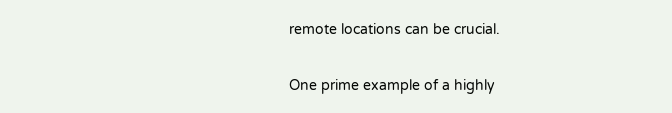remote locations can be crucial.

One prime example of a highly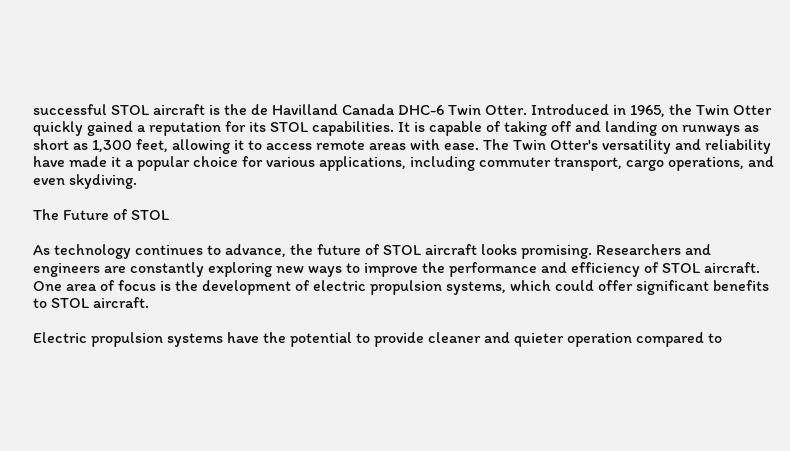successful STOL aircraft is the de Havilland Canada DHC-6 Twin Otter. Introduced in 1965, the Twin Otter quickly gained a reputation for its STOL capabilities. It is capable of taking off and landing on runways as short as 1,300 feet, allowing it to access remote areas with ease. The Twin Otter's versatility and reliability have made it a popular choice for various applications, including commuter transport, cargo operations, and even skydiving.

The Future of STOL

As technology continues to advance, the future of STOL aircraft looks promising. Researchers and engineers are constantly exploring new ways to improve the performance and efficiency of STOL aircraft. One area of focus is the development of electric propulsion systems, which could offer significant benefits to STOL aircraft.

Electric propulsion systems have the potential to provide cleaner and quieter operation compared to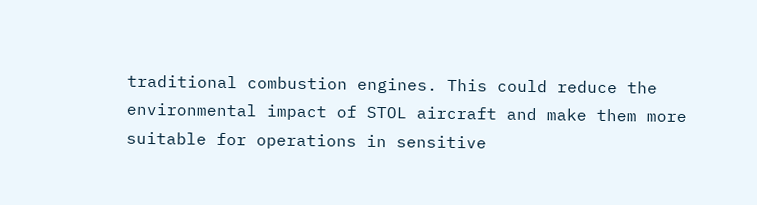traditional combustion engines. This could reduce the environmental impact of STOL aircraft and make them more suitable for operations in sensitive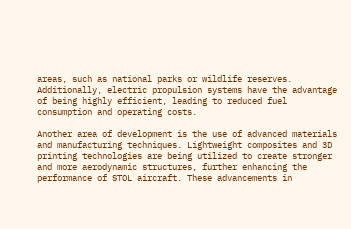areas, such as national parks or wildlife reserves. Additionally, electric propulsion systems have the advantage of being highly efficient, leading to reduced fuel consumption and operating costs.

Another area of development is the use of advanced materials and manufacturing techniques. Lightweight composites and 3D printing technologies are being utilized to create stronger and more aerodynamic structures, further enhancing the performance of STOL aircraft. These advancements in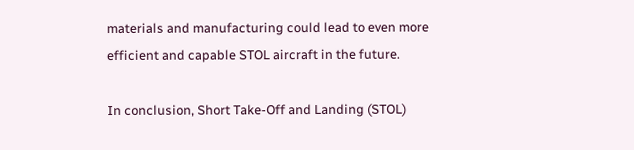materials and manufacturing could lead to even more efficient and capable STOL aircraft in the future.

In conclusion, Short Take-Off and Landing (STOL)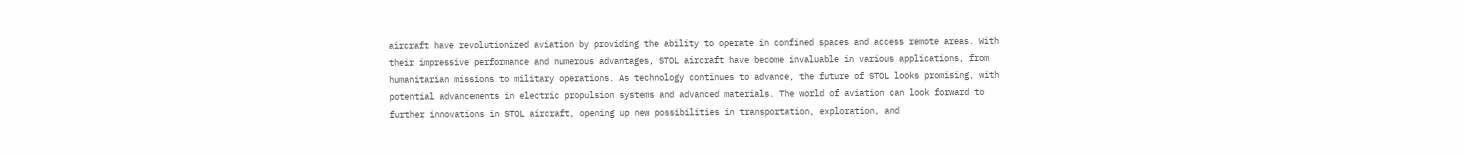aircraft have revolutionized aviation by providing the ability to operate in confined spaces and access remote areas. With their impressive performance and numerous advantages, STOL aircraft have become invaluable in various applications, from humanitarian missions to military operations. As technology continues to advance, the future of STOL looks promising, with potential advancements in electric propulsion systems and advanced materials. The world of aviation can look forward to further innovations in STOL aircraft, opening up new possibilities in transportation, exploration, and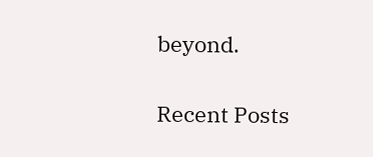beyond.

Recent Posts